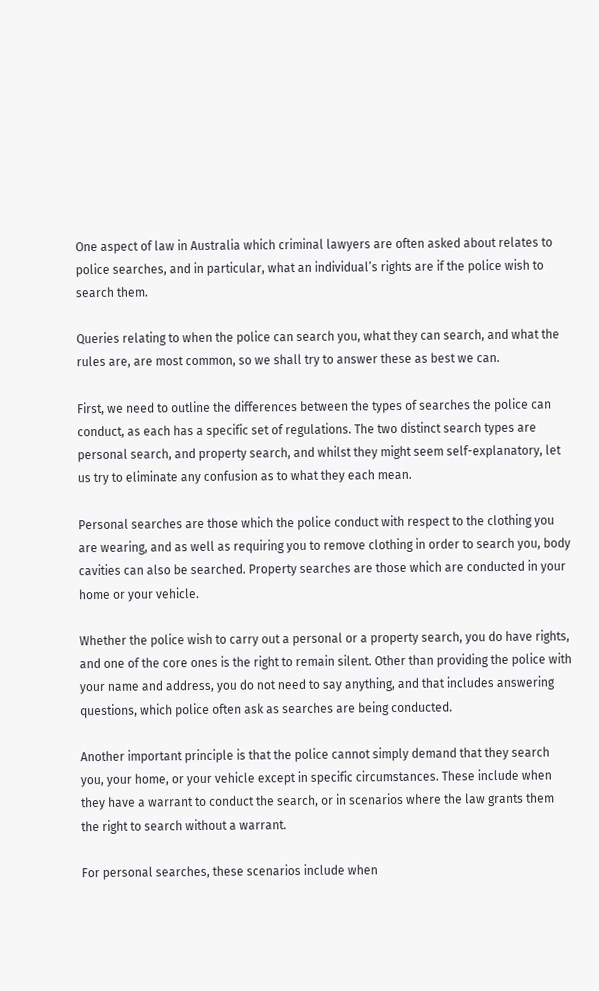One aspect of law in Australia which criminal lawyers are often asked about relates to police searches, and in particular, what an individual’s rights are if the police wish to search them.

Queries relating to when the police can search you, what they can search, and what the rules are, are most common, so we shall try to answer these as best we can.

First, we need to outline the differences between the types of searches the police can conduct, as each has a specific set of regulations. The two distinct search types are personal search, and property search, and whilst they might seem self-explanatory, let us try to eliminate any confusion as to what they each mean.

Personal searches are those which the police conduct with respect to the clothing you are wearing, and as well as requiring you to remove clothing in order to search you, body cavities can also be searched. Property searches are those which are conducted in your home or your vehicle.

Whether the police wish to carry out a personal or a property search, you do have rights, and one of the core ones is the right to remain silent. Other than providing the police with your name and address, you do not need to say anything, and that includes answering questions, which police often ask as searches are being conducted.

Another important principle is that the police cannot simply demand that they search you, your home, or your vehicle except in specific circumstances. These include when they have a warrant to conduct the search, or in scenarios where the law grants them the right to search without a warrant.

For personal searches, these scenarios include when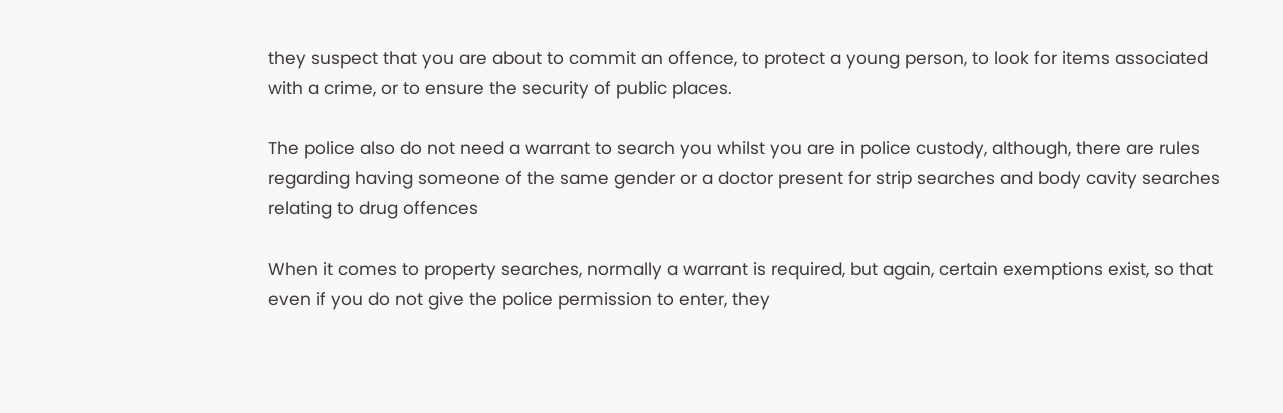they suspect that you are about to commit an offence, to protect a young person, to look for items associated with a crime, or to ensure the security of public places.

The police also do not need a warrant to search you whilst you are in police custody, although, there are rules regarding having someone of the same gender or a doctor present for strip searches and body cavity searches relating to drug offences

When it comes to property searches, normally a warrant is required, but again, certain exemptions exist, so that even if you do not give the police permission to enter, they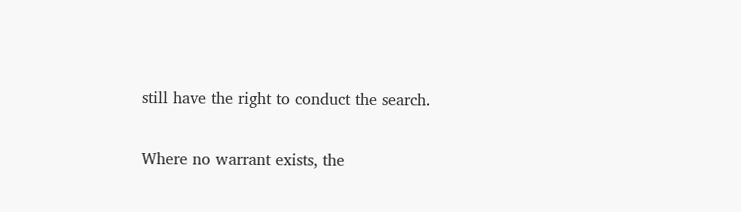still have the right to conduct the search.

Where no warrant exists, the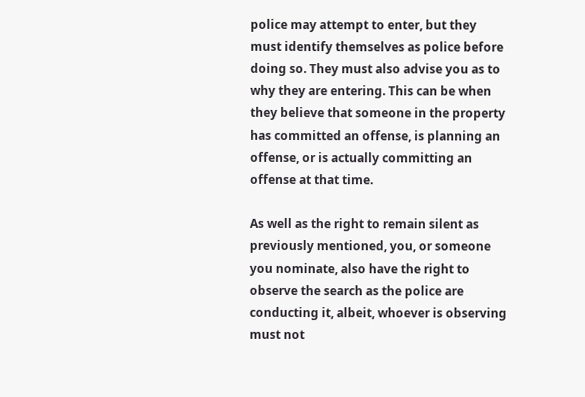police may attempt to enter, but they must identify themselves as police before doing so. They must also advise you as to why they are entering. This can be when they believe that someone in the property has committed an offense, is planning an offense, or is actually committing an offense at that time.

As well as the right to remain silent as previously mentioned, you, or someone you nominate, also have the right to observe the search as the police are conducting it, albeit, whoever is observing must not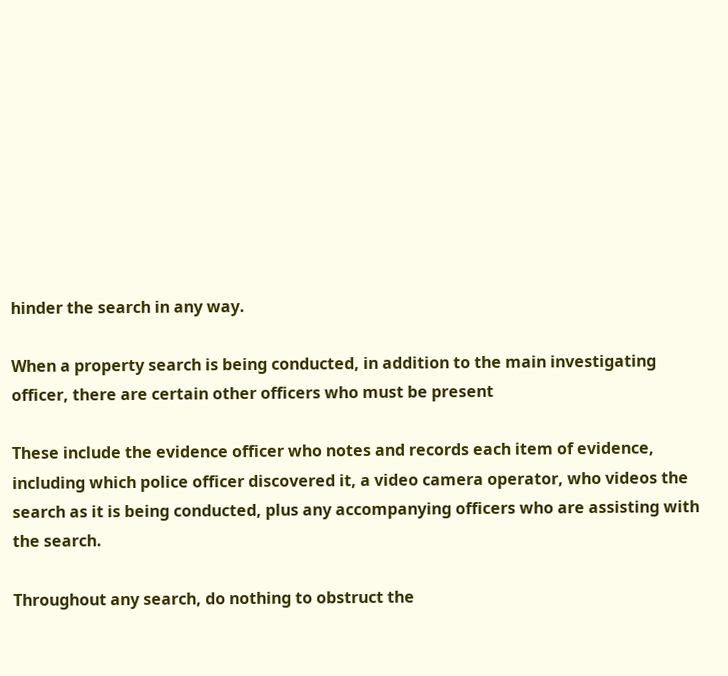hinder the search in any way.

When a property search is being conducted, in addition to the main investigating officer, there are certain other officers who must be present

These include the evidence officer who notes and records each item of evidence, including which police officer discovered it, a video camera operator, who videos the search as it is being conducted, plus any accompanying officers who are assisting with the search.

Throughout any search, do nothing to obstruct the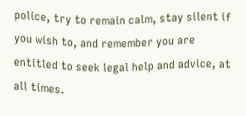police, try to remain calm, stay silent if you wish to, and remember you are entitled to seek legal help and advice, at all times.